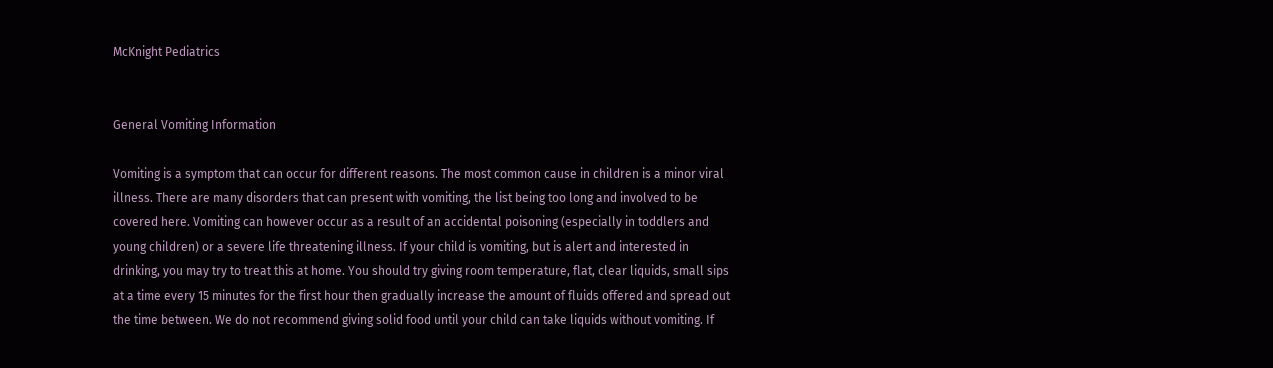McKnight Pediatrics


General Vomiting Information

Vomiting is a symptom that can occur for different reasons. The most common cause in children is a minor viral illness. There are many disorders that can present with vomiting, the list being too long and involved to be covered here. Vomiting can however occur as a result of an accidental poisoning (especially in toddlers and young children) or a severe life threatening illness. If your child is vomiting, but is alert and interested in drinking, you may try to treat this at home. You should try giving room temperature, flat, clear liquids, small sips at a time every 15 minutes for the first hour then gradually increase the amount of fluids offered and spread out the time between. We do not recommend giving solid food until your child can take liquids without vomiting. If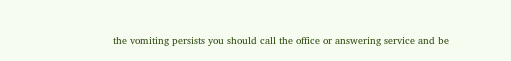the vomiting persists you should call the office or answering service and be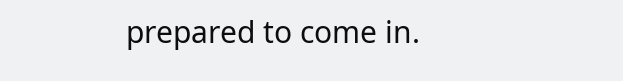prepared to come in.